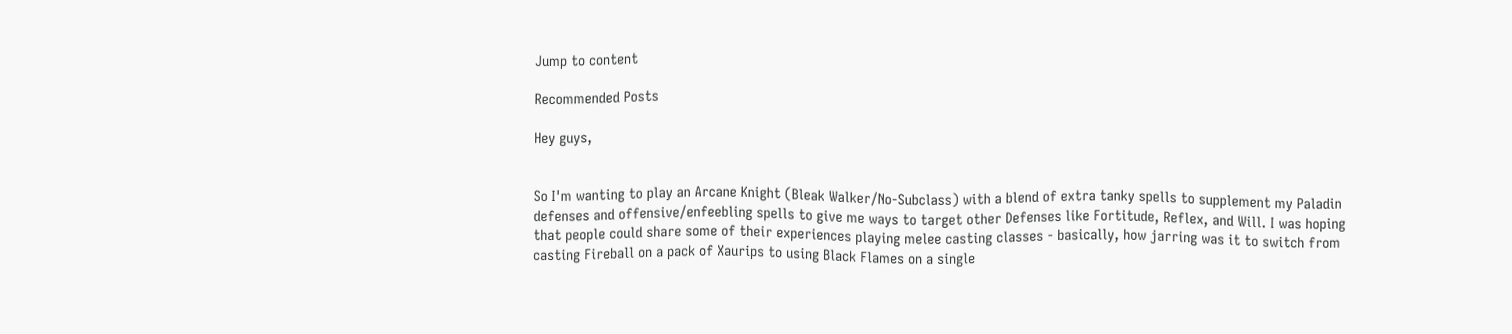Jump to content

Recommended Posts

Hey guys,


So I'm wanting to play an Arcane Knight (Bleak Walker/No-Subclass) with a blend of extra tanky spells to supplement my Paladin defenses and offensive/enfeebling spells to give me ways to target other Defenses like Fortitude, Reflex, and Will. I was hoping that people could share some of their experiences playing melee casting classes - basically, how jarring was it to switch from casting Fireball on a pack of Xaurips to using Black Flames on a single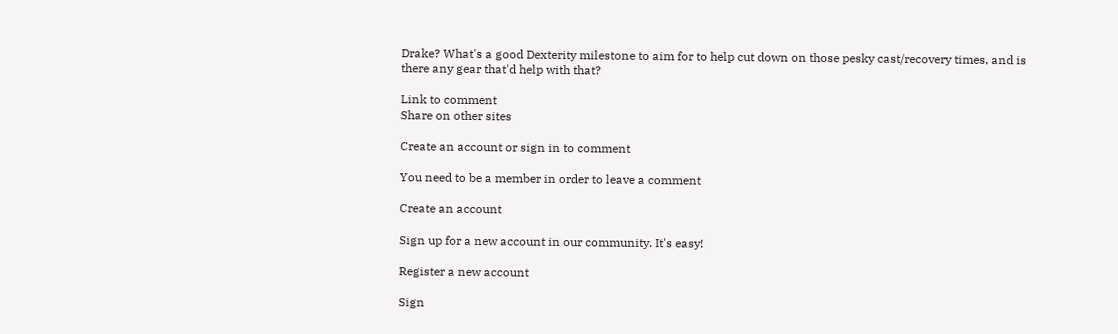Drake? What's a good Dexterity milestone to aim for to help cut down on those pesky cast/recovery times, and is there any gear that'd help with that?

Link to comment
Share on other sites

Create an account or sign in to comment

You need to be a member in order to leave a comment

Create an account

Sign up for a new account in our community. It's easy!

Register a new account

Sign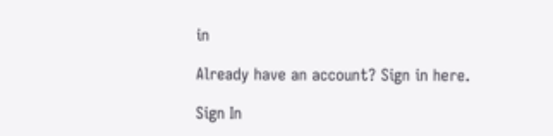in

Already have an account? Sign in here.

Sign In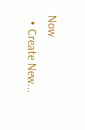Now
  • Create New...